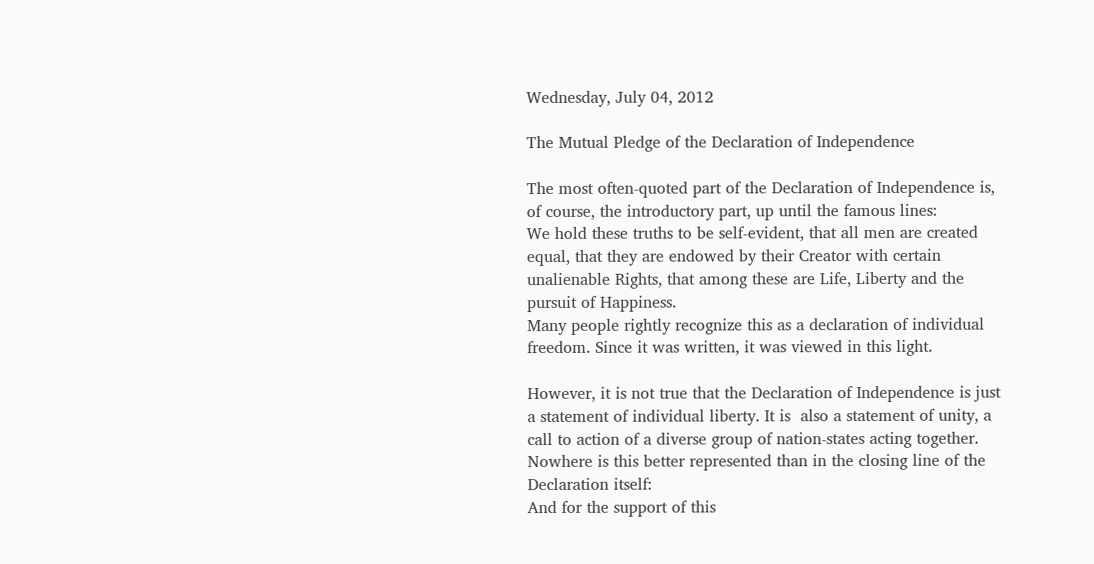Wednesday, July 04, 2012

The Mutual Pledge of the Declaration of Independence

The most often-quoted part of the Declaration of Independence is, of course, the introductory part, up until the famous lines:
We hold these truths to be self-evident, that all men are created equal, that they are endowed by their Creator with certain unalienable Rights, that among these are Life, Liberty and the pursuit of Happiness.
Many people rightly recognize this as a declaration of individual freedom. Since it was written, it was viewed in this light.

However, it is not true that the Declaration of Independence is just a statement of individual liberty. It is  also a statement of unity, a call to action of a diverse group of nation-states acting together. Nowhere is this better represented than in the closing line of the Declaration itself:
And for the support of this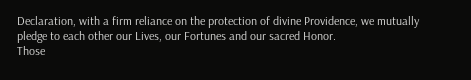Declaration, with a firm reliance on the protection of divine Providence, we mutually pledge to each other our Lives, our Fortunes and our sacred Honor.
Those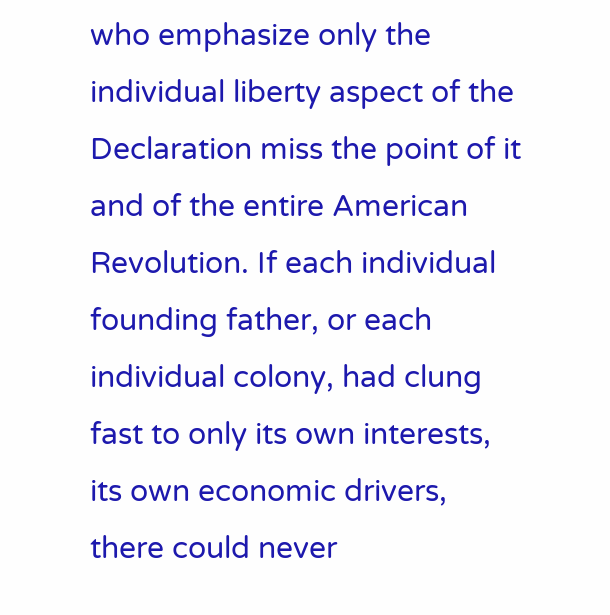who emphasize only the individual liberty aspect of the Declaration miss the point of it and of the entire American Revolution. If each individual founding father, or each individual colony, had clung fast to only its own interests, its own economic drivers, there could never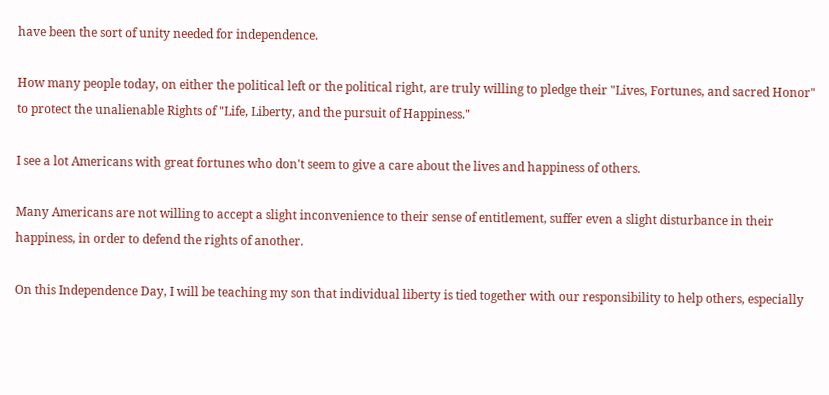have been the sort of unity needed for independence.

How many people today, on either the political left or the political right, are truly willing to pledge their "Lives, Fortunes, and sacred Honor" to protect the unalienable Rights of "Life, Liberty, and the pursuit of Happiness."

I see a lot Americans with great fortunes who don't seem to give a care about the lives and happiness of others.

Many Americans are not willing to accept a slight inconvenience to their sense of entitlement, suffer even a slight disturbance in their happiness, in order to defend the rights of another.

On this Independence Day, I will be teaching my son that individual liberty is tied together with our responsibility to help others, especially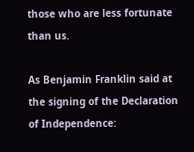those who are less fortunate than us.

As Benjamin Franklin said at the signing of the Declaration of Independence: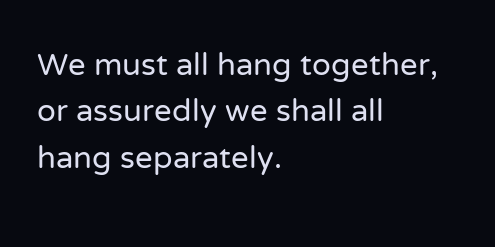We must all hang together, or assuredly we shall all hang separately.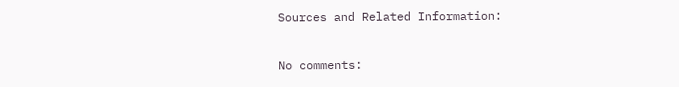Sources and Related Information:

No comments: